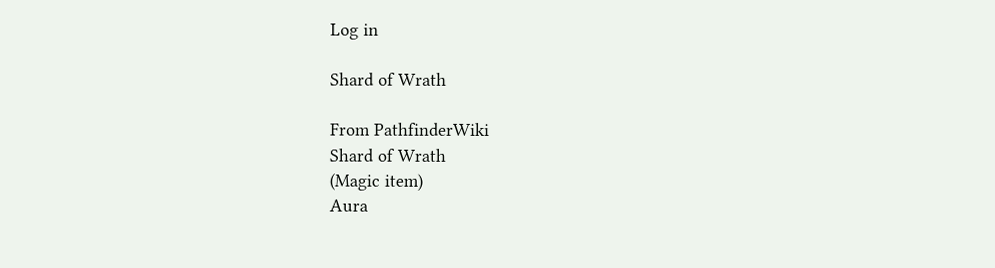Log in

Shard of Wrath

From PathfinderWiki
Shard of Wrath
(Magic item)
Aura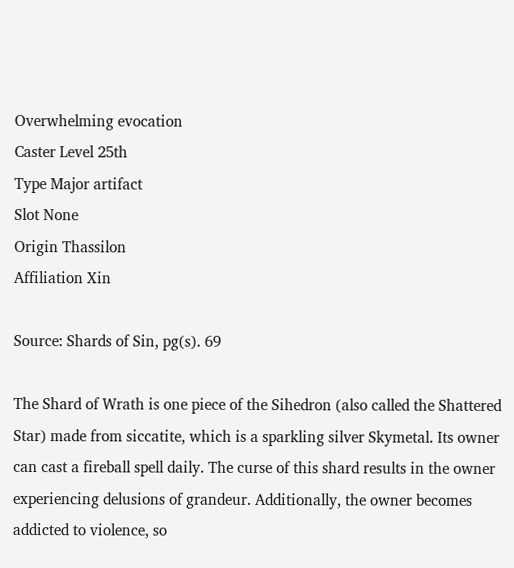Overwhelming evocation
Caster Level 25th
Type Major artifact
Slot None
Origin Thassilon
Affiliation Xin

Source: Shards of Sin, pg(s). 69

The Shard of Wrath is one piece of the Sihedron (also called the Shattered Star) made from siccatite, which is a sparkling silver Skymetal. Its owner can cast a fireball spell daily. The curse of this shard results in the owner experiencing delusions of grandeur. Additionally, the owner becomes addicted to violence, so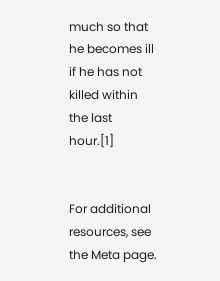much so that he becomes ill if he has not killed within the last hour.[1]


For additional resources, see the Meta page.